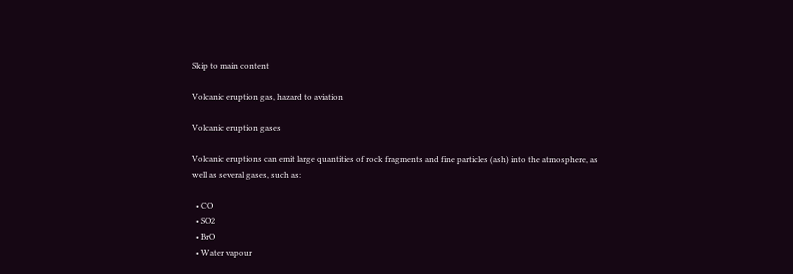Skip to main content

Volcanic eruption gas, hazard to aviation

Volcanic eruption gases

Volcanic eruptions can emit large quantities of rock fragments and fine particles (ash) into the atmosphere, as well as several gases, such as:

  • CO
  • SO2
  • BrO
  • Water vapour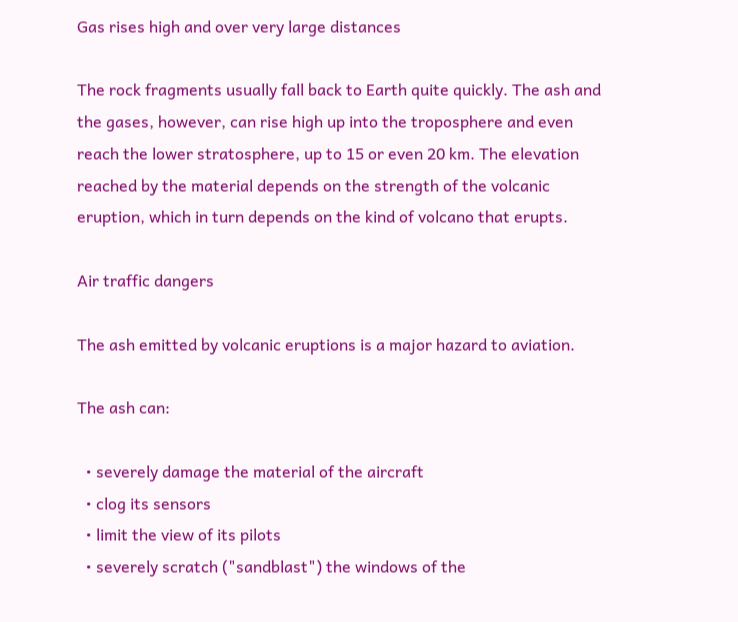Gas rises high and over very large distances

The rock fragments usually fall back to Earth quite quickly. The ash and the gases, however, can rise high up into the troposphere and even reach the lower stratosphere, up to 15 or even 20 km. The elevation reached by the material depends on the strength of the volcanic eruption, which in turn depends on the kind of volcano that erupts.

Air traffic dangers

The ash emitted by volcanic eruptions is a major hazard to aviation.

The ash can:

  • severely damage the material of the aircraft
  • clog its sensors
  • limit the view of its pilots
  • severely scratch ("sandblast") the windows of the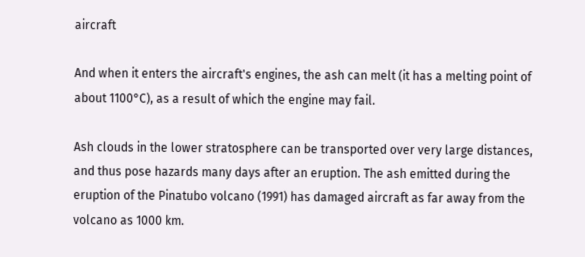aircraft

And when it enters the aircraft's engines, the ash can melt (it has a melting point of about 1100°C), as a result of which the engine may fail.

Ash clouds in the lower stratosphere can be transported over very large distances, and thus pose hazards many days after an eruption. The ash emitted during the eruption of the Pinatubo volcano (1991) has damaged aircraft as far away from the volcano as 1000 km.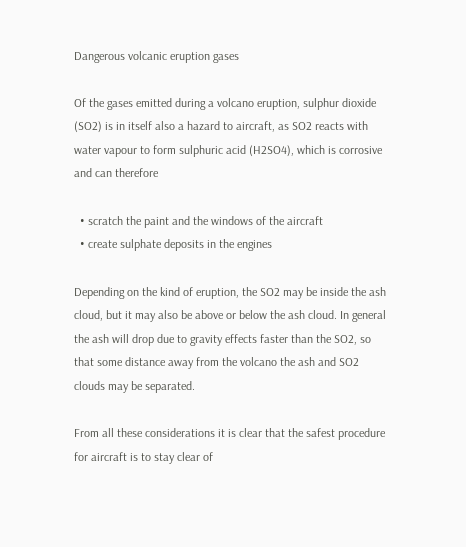Dangerous volcanic eruption gases

Of the gases emitted during a volcano eruption, sulphur dioxide (SO2) is in itself also a hazard to aircraft, as SO2 reacts with water vapour to form sulphuric acid (H2SO4), which is corrosive and can therefore

  • scratch the paint and the windows of the aircraft
  • create sulphate deposits in the engines

Depending on the kind of eruption, the SO2 may be inside the ash cloud, but it may also be above or below the ash cloud. In general the ash will drop due to gravity effects faster than the SO2, so that some distance away from the volcano the ash and SO2 clouds may be separated.

From all these considerations it is clear that the safest procedure for aircraft is to stay clear of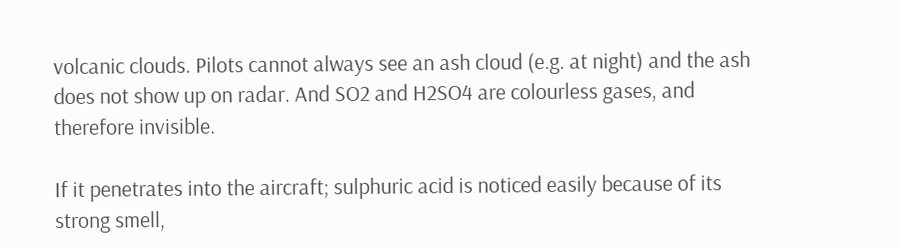volcanic clouds. Pilots cannot always see an ash cloud (e.g. at night) and the ash does not show up on radar. And SO2 and H2SO4 are colourless gases, and therefore invisible.

If it penetrates into the aircraft; sulphuric acid is noticed easily because of its strong smell,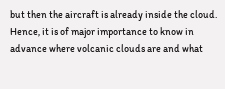but then the aircraft is already inside the cloud. Hence, it is of major importance to know in advance where volcanic clouds are and what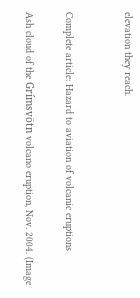elevation they reach.


Complete article: Hazard to aviation of volcanic eruptions

Ash cloud of the Grímsvötn volcano eruption, Nov. 2004. (Image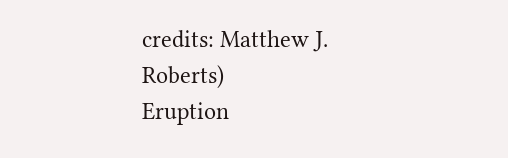credits: Matthew J. Roberts)
Eruption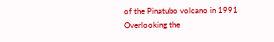of the Pinatubo volcano in 1991
Overlooking the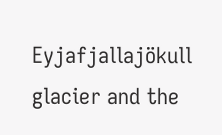Eyjafjallajökull glacier and the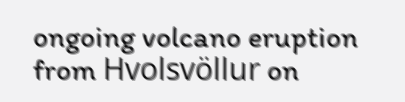ongoing volcano eruption from Hvolsvöllur on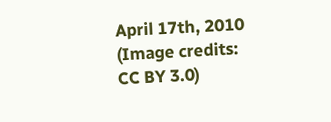April 17th, 2010 (Image credits: CC BY 3.0)